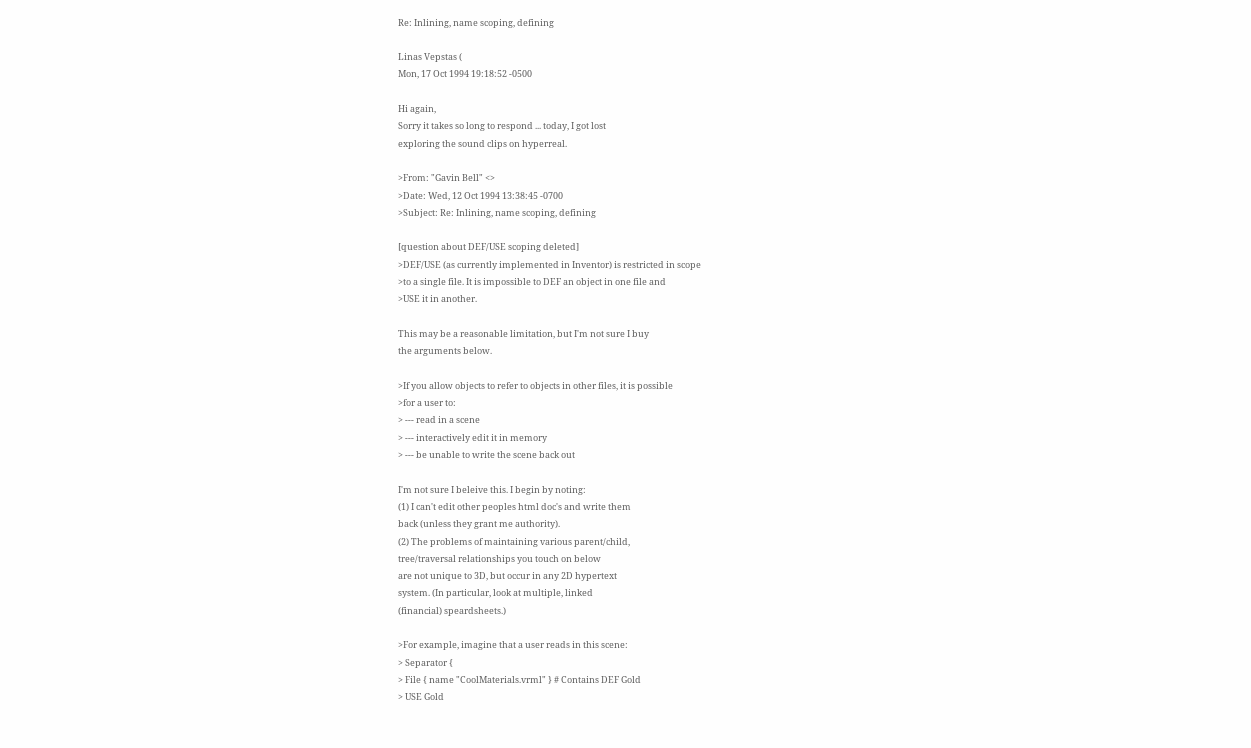Re: Inlining, name scoping, defining

Linas Vepstas (
Mon, 17 Oct 1994 19:18:52 -0500

Hi again,
Sorry it takes so long to respond ... today, I got lost
exploring the sound clips on hyperreal.

>From: "Gavin Bell" <>
>Date: Wed, 12 Oct 1994 13:38:45 -0700
>Subject: Re: Inlining, name scoping, defining

[question about DEF/USE scoping deleted]
>DEF/USE (as currently implemented in Inventor) is restricted in scope
>to a single file. It is impossible to DEF an object in one file and
>USE it in another.

This may be a reasonable limitation, but I'm not sure I buy
the arguments below.

>If you allow objects to refer to objects in other files, it is possible
>for a user to:
> --- read in a scene
> --- interactively edit it in memory
> --- be unable to write the scene back out

I'm not sure I beleive this. I begin by noting:
(1) I can't edit other peoples html doc's and write them
back (unless they grant me authority).
(2) The problems of maintaining various parent/child,
tree/traversal relationships you touch on below
are not unique to 3D, but occur in any 2D hypertext
system. (In particular, look at multiple, linked
(financial) speardsheets.)

>For example, imagine that a user reads in this scene:
> Separator {
> File { name "CoolMaterials.vrml" } # Contains DEF Gold
> USE Gold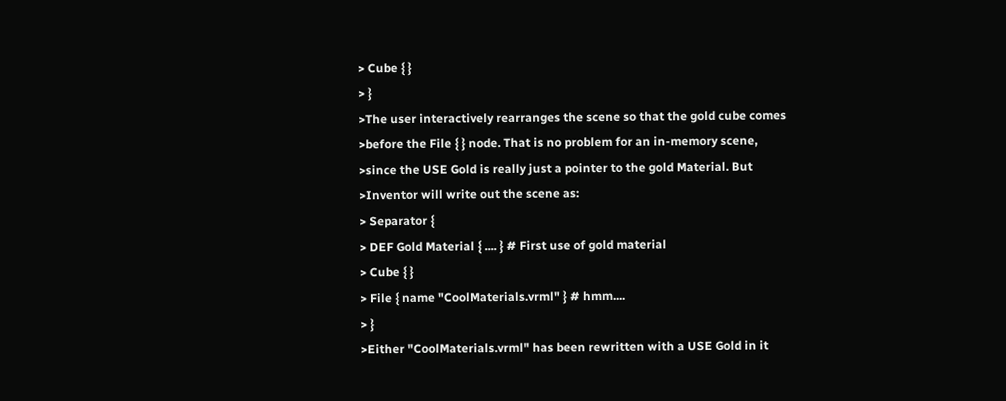> Cube { }
> }
>The user interactively rearranges the scene so that the gold cube comes
>before the File { } node. That is no problem for an in-memory scene,
>since the USE Gold is really just a pointer to the gold Material. But
>Inventor will write out the scene as:
> Separator {
> DEF Gold Material { .... } # First use of gold material
> Cube { }
> File { name "CoolMaterials.vrml" } # hmm....
> }
>Either "CoolMaterials.vrml" has been rewritten with a USE Gold in it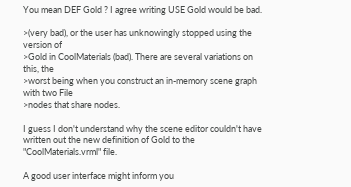You mean DEF Gold ? I agree writing USE Gold would be bad.

>(very bad), or the user has unknowingly stopped using the version of
>Gold in CoolMaterials (bad). There are several variations on this, the
>worst being when you construct an in-memory scene graph with two File
>nodes that share nodes.

I guess I don't understand why the scene editor couldn't have
written out the new definition of Gold to the "CoolMaterials.vrml" file.

A good user interface might inform you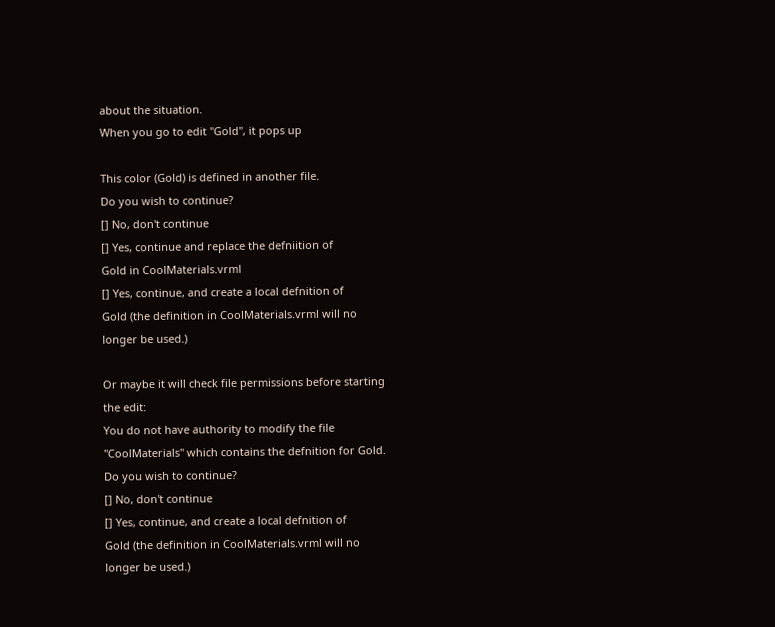about the situation.
When you go to edit "Gold", it pops up

This color (Gold) is defined in another file.
Do you wish to continue?
[] No, don't continue
[] Yes, continue and replace the defniition of
Gold in CoolMaterials.vrml
[] Yes, continue, and create a local defnition of
Gold (the definition in CoolMaterials.vrml will no
longer be used.)

Or maybe it will check file permissions before starting
the edit:
You do not have authority to modify the file
"CoolMaterials" which contains the defnition for Gold.
Do you wish to continue?
[] No, don't continue
[] Yes, continue, and create a local defnition of
Gold (the definition in CoolMaterials.vrml will no
longer be used.)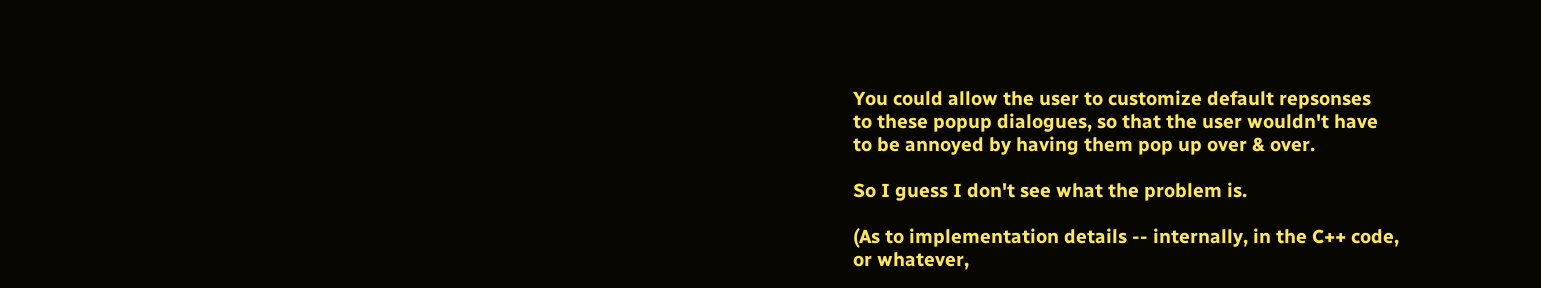You could allow the user to customize default repsonses
to these popup dialogues, so that the user wouldn't have
to be annoyed by having them pop up over & over.

So I guess I don't see what the problem is.

(As to implementation details -- internally, in the C++ code,
or whatever,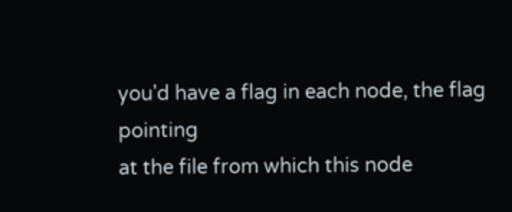you'd have a flag in each node, the flag pointing
at the file from which this node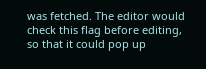was fetched. The editor would
check this flag before editing, so that it could pop up